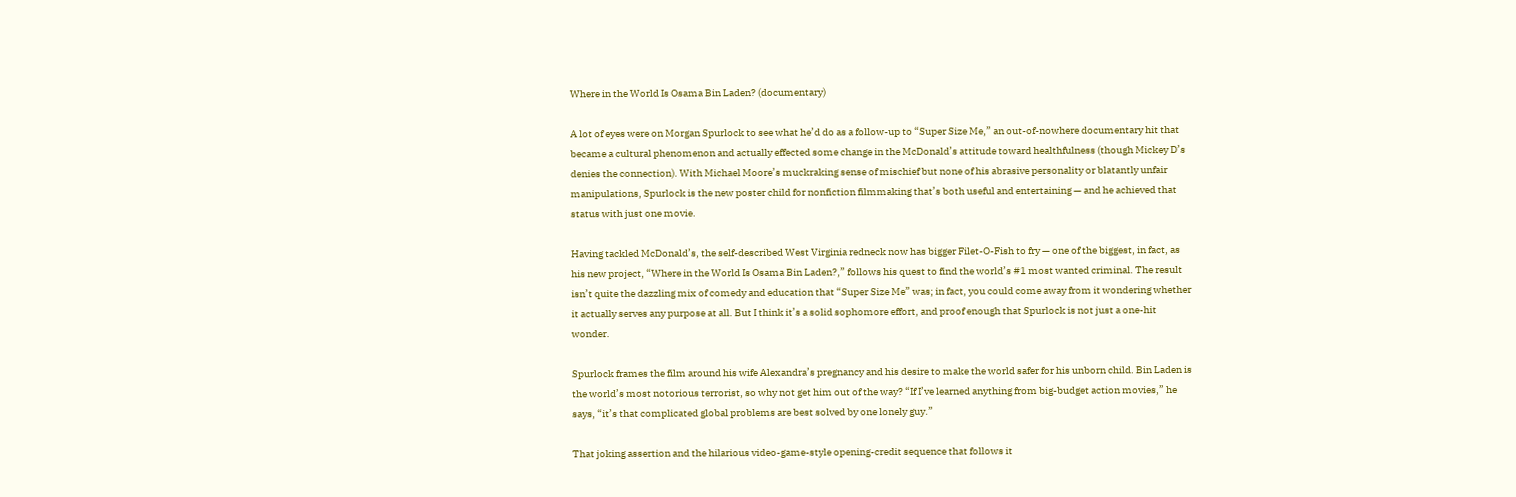Where in the World Is Osama Bin Laden? (documentary)

A lot of eyes were on Morgan Spurlock to see what he’d do as a follow-up to “Super Size Me,” an out-of-nowhere documentary hit that became a cultural phenomenon and actually effected some change in the McDonald’s attitude toward healthfulness (though Mickey D’s denies the connection). With Michael Moore’s muckraking sense of mischief but none of his abrasive personality or blatantly unfair manipulations, Spurlock is the new poster child for nonfiction filmmaking that’s both useful and entertaining — and he achieved that status with just one movie.

Having tackled McDonald’s, the self-described West Virginia redneck now has bigger Filet-O-Fish to fry — one of the biggest, in fact, as his new project, “Where in the World Is Osama Bin Laden?,” follows his quest to find the world’s #1 most wanted criminal. The result isn’t quite the dazzling mix of comedy and education that “Super Size Me” was; in fact, you could come away from it wondering whether it actually serves any purpose at all. But I think it’s a solid sophomore effort, and proof enough that Spurlock is not just a one-hit wonder.

Spurlock frames the film around his wife Alexandra’s pregnancy and his desire to make the world safer for his unborn child. Bin Laden is the world’s most notorious terrorist, so why not get him out of the way? “If I’ve learned anything from big-budget action movies,” he says, “it’s that complicated global problems are best solved by one lonely guy.”

That joking assertion and the hilarious video-game-style opening-credit sequence that follows it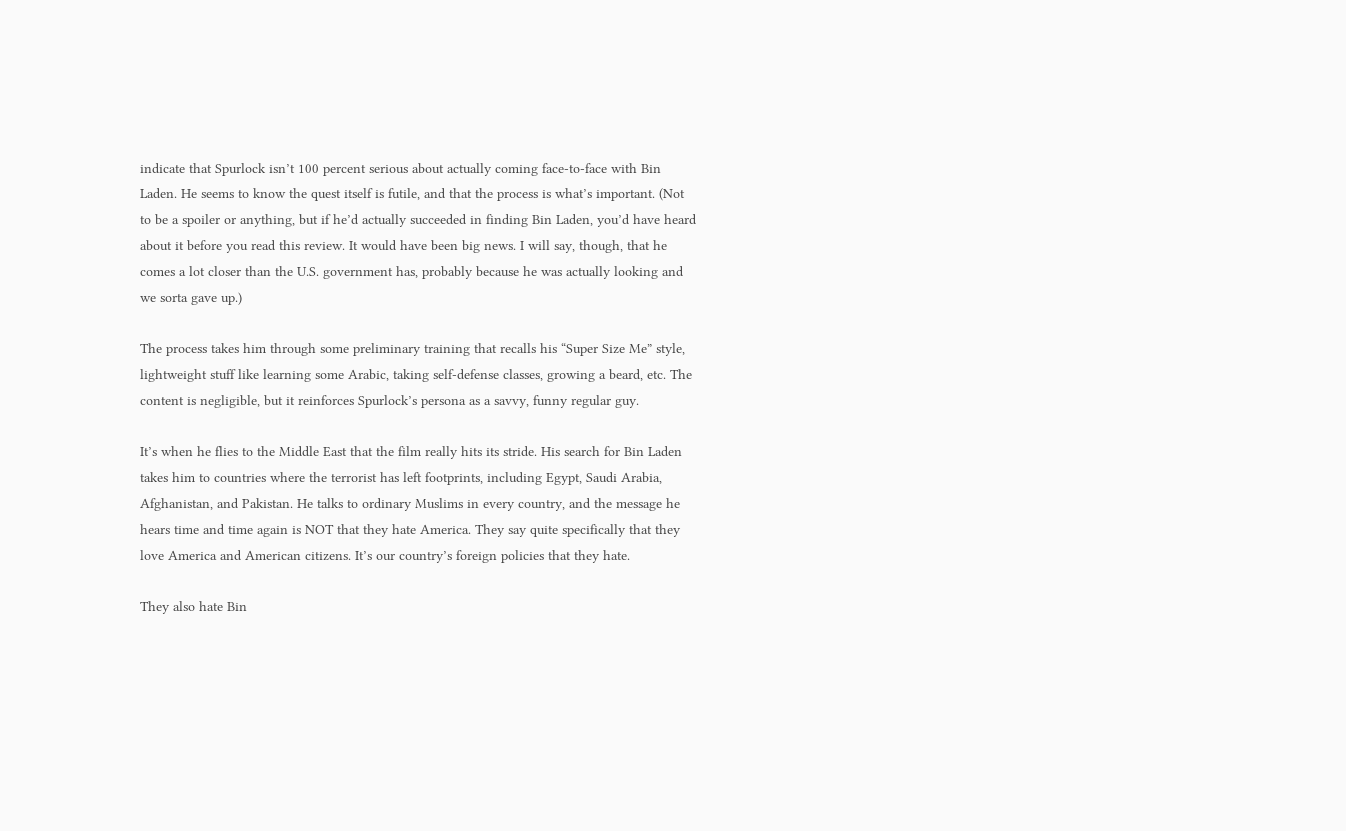indicate that Spurlock isn’t 100 percent serious about actually coming face-to-face with Bin Laden. He seems to know the quest itself is futile, and that the process is what’s important. (Not to be a spoiler or anything, but if he’d actually succeeded in finding Bin Laden, you’d have heard about it before you read this review. It would have been big news. I will say, though, that he comes a lot closer than the U.S. government has, probably because he was actually looking and we sorta gave up.)

The process takes him through some preliminary training that recalls his “Super Size Me” style, lightweight stuff like learning some Arabic, taking self-defense classes, growing a beard, etc. The content is negligible, but it reinforces Spurlock’s persona as a savvy, funny regular guy.

It’s when he flies to the Middle East that the film really hits its stride. His search for Bin Laden takes him to countries where the terrorist has left footprints, including Egypt, Saudi Arabia, Afghanistan, and Pakistan. He talks to ordinary Muslims in every country, and the message he hears time and time again is NOT that they hate America. They say quite specifically that they love America and American citizens. It’s our country’s foreign policies that they hate.

They also hate Bin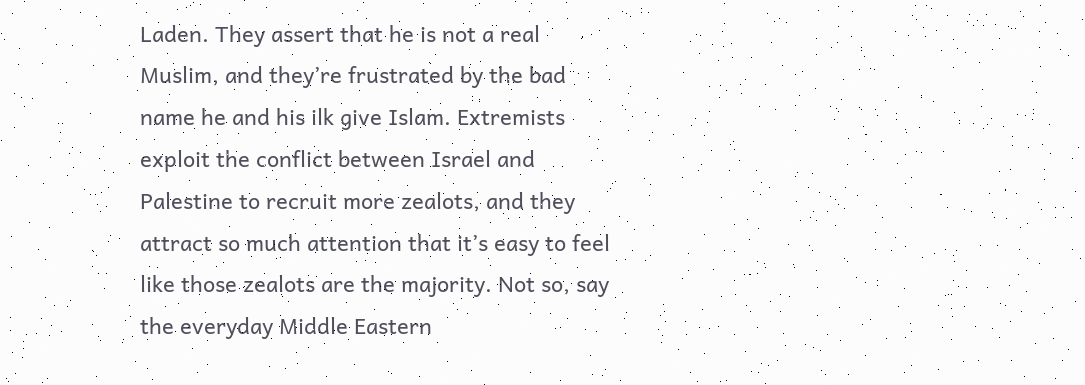Laden. They assert that he is not a real Muslim, and they’re frustrated by the bad name he and his ilk give Islam. Extremists exploit the conflict between Israel and Palestine to recruit more zealots, and they attract so much attention that it’s easy to feel like those zealots are the majority. Not so, say the everyday Middle Eastern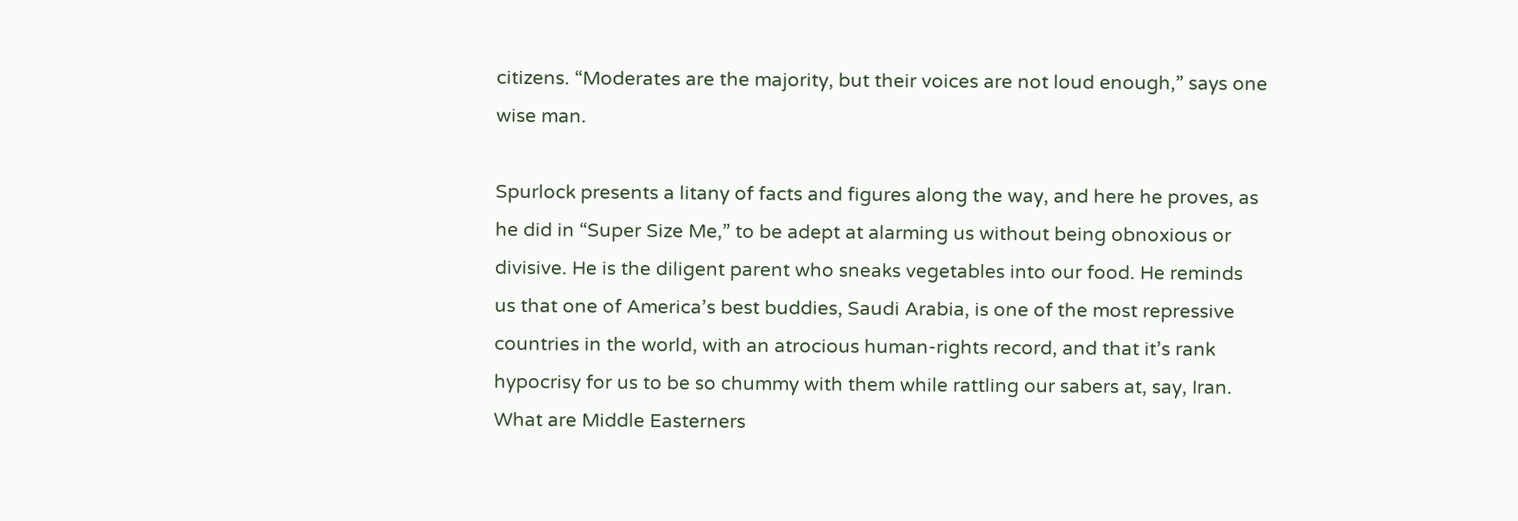citizens. “Moderates are the majority, but their voices are not loud enough,” says one wise man.

Spurlock presents a litany of facts and figures along the way, and here he proves, as he did in “Super Size Me,” to be adept at alarming us without being obnoxious or divisive. He is the diligent parent who sneaks vegetables into our food. He reminds us that one of America’s best buddies, Saudi Arabia, is one of the most repressive countries in the world, with an atrocious human-rights record, and that it’s rank hypocrisy for us to be so chummy with them while rattling our sabers at, say, Iran. What are Middle Easterners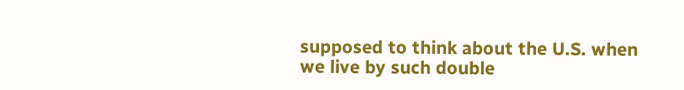supposed to think about the U.S. when we live by such double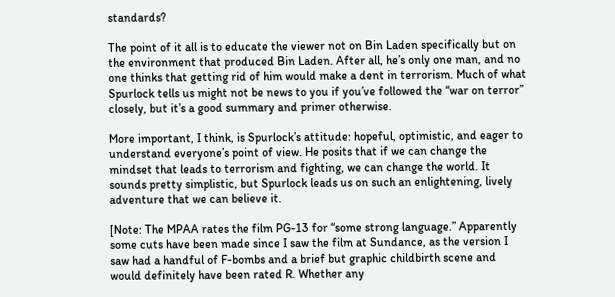standards?

The point of it all is to educate the viewer not on Bin Laden specifically but on the environment that produced Bin Laden. After all, he’s only one man, and no one thinks that getting rid of him would make a dent in terrorism. Much of what Spurlock tells us might not be news to you if you’ve followed the “war on terror” closely, but it’s a good summary and primer otherwise.

More important, I think, is Spurlock’s attitude: hopeful, optimistic, and eager to understand everyone’s point of view. He posits that if we can change the mindset that leads to terrorism and fighting, we can change the world. It sounds pretty simplistic, but Spurlock leads us on such an enlightening, lively adventure that we can believe it.

[Note: The MPAA rates the film PG-13 for “some strong language.” Apparently some cuts have been made since I saw the film at Sundance, as the version I saw had a handful of F-bombs and a brief but graphic childbirth scene and would definitely have been rated R. Whether any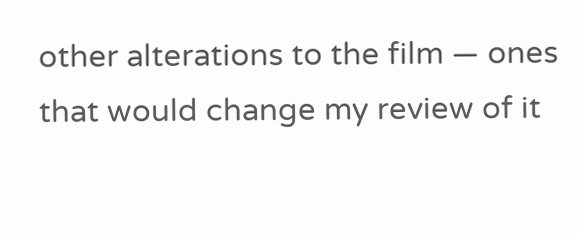other alterations to the film — ones that would change my review of it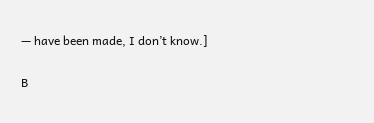— have been made, I don’t know.]

B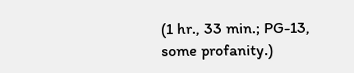(1 hr., 33 min.; PG-13, some profanity.)